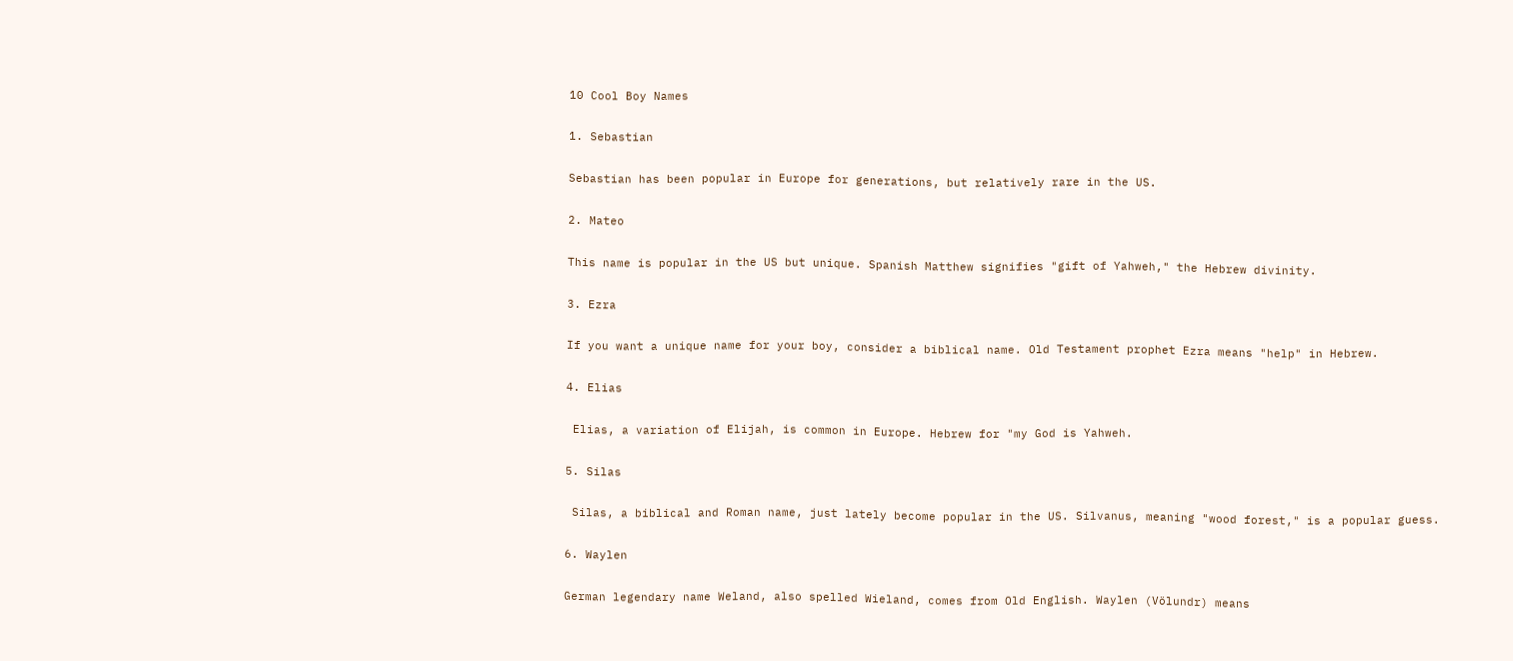10 Cool Boy Names

1. Sebastian

Sebastian has been popular in Europe for generations, but relatively rare in the US.

2. Mateo

This name is popular in the US but unique. Spanish Matthew signifies "gift of Yahweh," the Hebrew divinity.

3. Ezra

If you want a unique name for your boy, consider a biblical name. Old Testament prophet Ezra means "help" in Hebrew.

4. Elias

 Elias, a variation of Elijah, is common in Europe. Hebrew for "my God is Yahweh.

5. Silas

 Silas, a biblical and Roman name, just lately become popular in the US. Silvanus, meaning "wood forest," is a popular guess.

6. Waylen

German legendary name Weland, also spelled Wieland, comes from Old English. Waylen (Völundr) means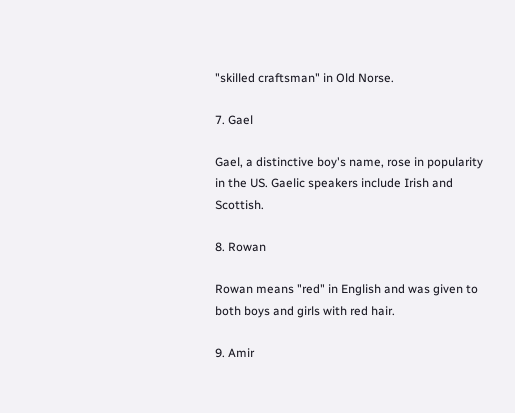"skilled craftsman" in Old Norse.

7. Gael

Gael, a distinctive boy's name, rose in popularity in the US. Gaelic speakers include Irish and Scottish.

8. Rowan

Rowan means "red" in English and was given to both boys and girls with red hair.

9. Amir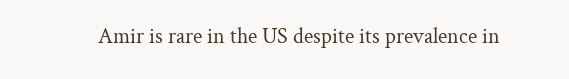Amir is rare in the US despite its prevalence in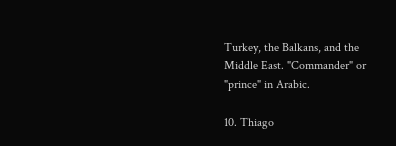Turkey, the Balkans, and the Middle East. "Commander" or "prince" in Arabic.

10. Thiago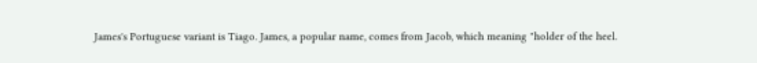James's Portuguese variant is Tiago. James, a popular name, comes from Jacob, which meaning "holder of the heel.